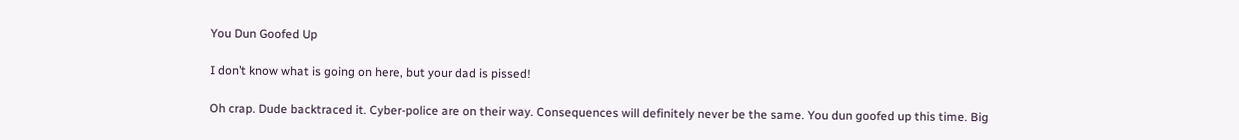You Dun Goofed Up

I don’t know what is going on here, but your dad is pissed!

Oh crap. Dude backtraced it. Cyber-police are on their way. Consequences will definitely never be the same. You dun goofed up this time. Big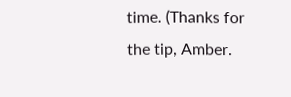time. (Thanks for the tip, Amber.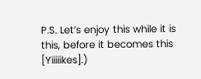P.S. Let’s enjoy this while it is this, before it becomes this [Yiiiiikes].)